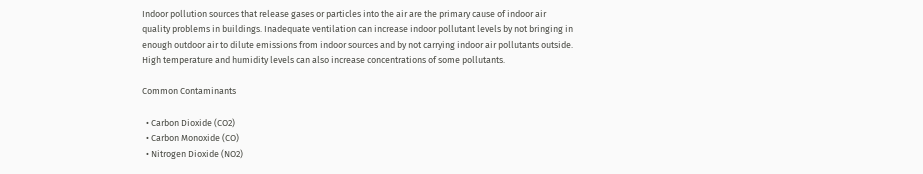Indoor pollution sources that release gases or particles into the air are the primary cause of indoor air quality problems in buildings. Inadequate ventilation can increase indoor pollutant levels by not bringing in enough outdoor air to dilute emissions from indoor sources and by not carrying indoor air pollutants outside. High temperature and humidity levels can also increase concentrations of some pollutants.

Common Contaminants

  • Carbon Dioxide (CO2)
  • Carbon Monoxide (CO)
  • Nitrogen Dioxide (NO2)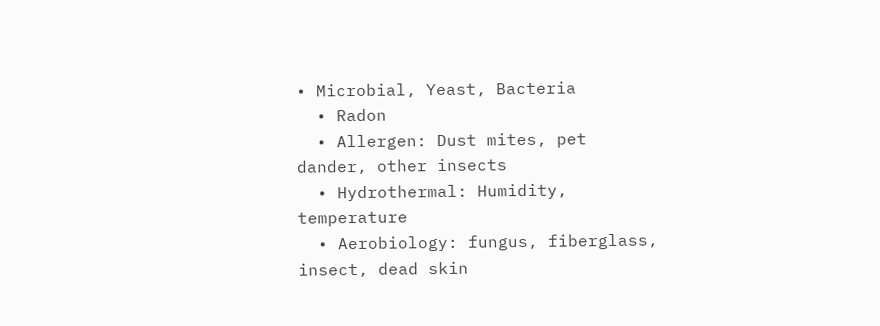• Microbial, Yeast, Bacteria
  • Radon
  • Allergen: Dust mites, pet dander, other insects
  • Hydrothermal: Humidity, temperature
  • Aerobiology: fungus, fiberglass, insect, dead skin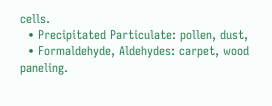cells.
  • Precipitated Particulate: pollen, dust,
  • Formaldehyde, Aldehydes: carpet, wood paneling.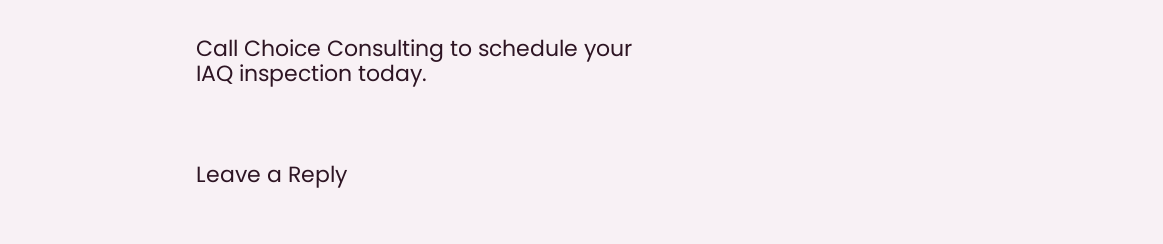Call Choice Consulting to schedule your IAQ inspection today.



Leave a Reply